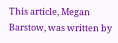This article, Megan Barstow, was written by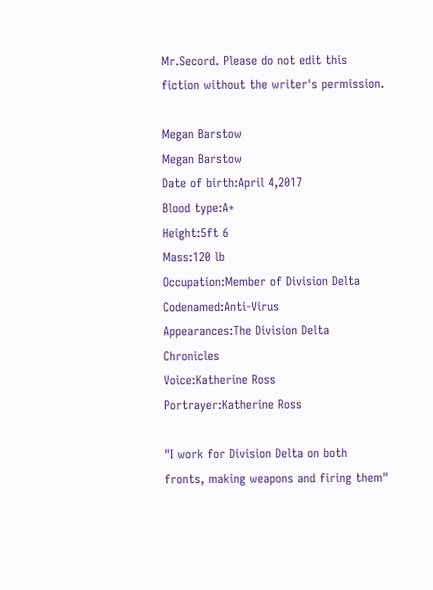Mr.Secord. Please do not edit this fiction without the writer's permission.

Megan Barstow
Megan Barstow
Date of birth:April 4,2017
Blood type:A+
Height:5ft 6
Mass:120 lb
Occupation:Member of Division Delta Codenamed:Anti-Virus
Appearances:The Division Delta Chronicles
Voice:Katherine Ross
Portrayer:Katherine Ross

"I work for Division Delta on both fronts, making weapons and firing them"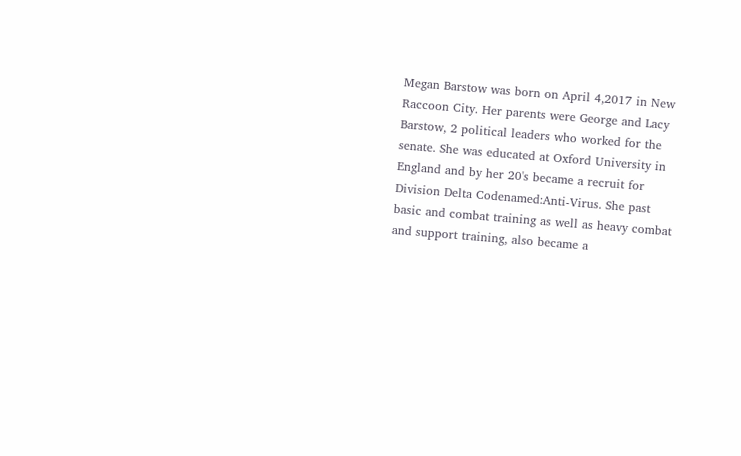Megan Barstow was born on April 4,2017 in New Raccoon City. Her parents were George and Lacy Barstow, 2 political leaders who worked for the senate. She was educated at Oxford University in England and by her 20's became a recruit for Division Delta Codenamed:Anti-Virus. She past basic and combat training as well as heavy combat and support training, also became a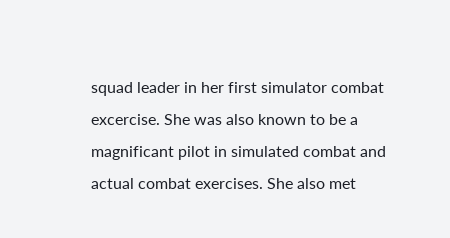squad leader in her first simulator combat excercise. She was also known to be a magnificant pilot in simulated combat and actual combat exercises. She also met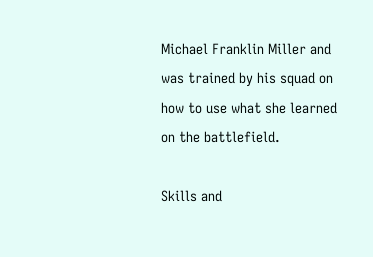Michael Franklin Miller and was trained by his squad on how to use what she learned on the battlefield.

Skills and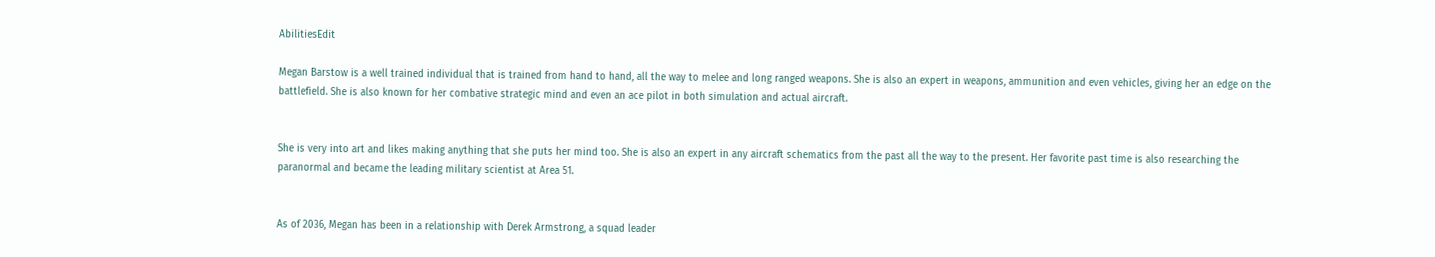AbilitiesEdit

Megan Barstow is a well trained individual that is trained from hand to hand, all the way to melee and long ranged weapons. She is also an expert in weapons, ammunition and even vehicles, giving her an edge on the battlefield. She is also known for her combative strategic mind and even an ace pilot in both simulation and actual aircraft.


She is very into art and likes making anything that she puts her mind too. She is also an expert in any aircraft schematics from the past all the way to the present. Her favorite past time is also researching the paranormal and became the leading military scientist at Area 51.


As of 2036, Megan has been in a relationship with Derek Armstrong, a squad leader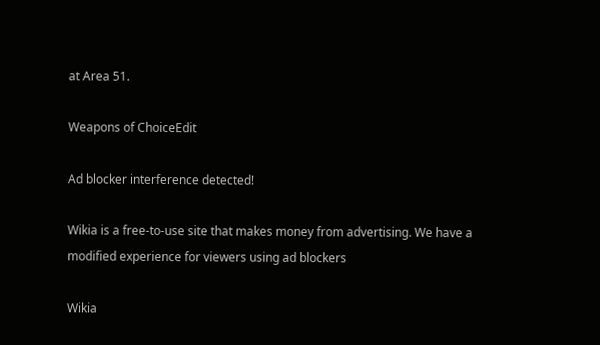at Area 51.

Weapons of ChoiceEdit

Ad blocker interference detected!

Wikia is a free-to-use site that makes money from advertising. We have a modified experience for viewers using ad blockers

Wikia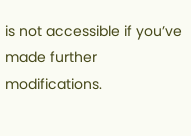is not accessible if you’ve made further modifications.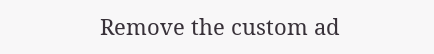Remove the custom ad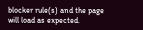blocker rule(s) and the page will load as expected.